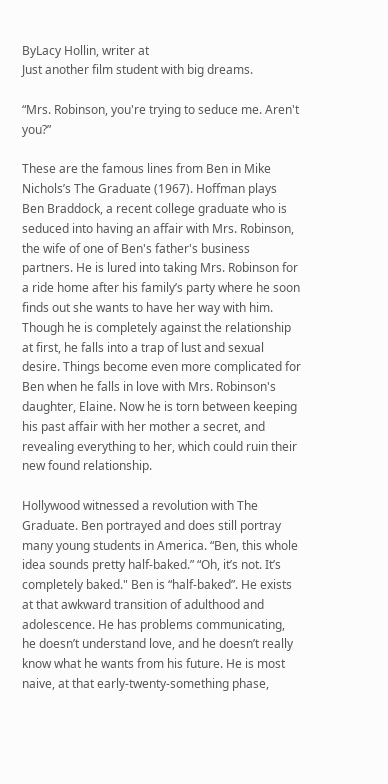ByLacy Hollin, writer at
Just another film student with big dreams.

“Mrs. Robinson, you're trying to seduce me. Aren't you?”

These are the famous lines from Ben in Mike Nichols’s The Graduate (1967). Hoffman plays Ben Braddock, a recent college graduate who is seduced into having an affair with Mrs. Robinson, the wife of one of Ben's father's business partners. He is lured into taking Mrs. Robinson for a ride home after his family’s party where he soon finds out she wants to have her way with him. Though he is completely against the relationship at first, he falls into a trap of lust and sexual desire. Things become even more complicated for Ben when he falls in love with Mrs. Robinson's daughter, Elaine. Now he is torn between keeping his past affair with her mother a secret, and revealing everything to her, which could ruin their new found relationship.

Hollywood witnessed a revolution with The Graduate. Ben portrayed and does still portray many young students in America. “Ben, this whole idea sounds pretty half-baked.” “Oh, it’s not. It’s completely baked." Ben is “half-baked”. He exists at that awkward transition of adulthood and adolescence. He has problems communicating, he doesn’t understand love, and he doesn’t really know what he wants from his future. He is most naive, at that early-twenty-something phase,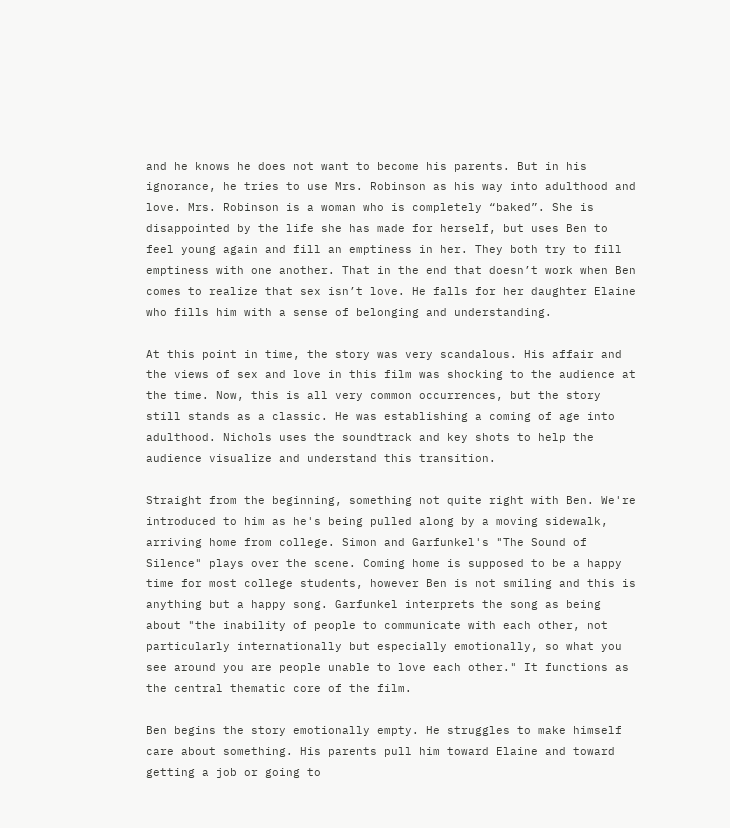and he knows he does not want to become his parents. But in his ignorance, he tries to use Mrs. Robinson as his way into adulthood and love. Mrs. Robinson is a woman who is completely “baked”. She is disappointed by the life she has made for herself, but uses Ben to feel young again and fill an emptiness in her. They both try to fill emptiness with one another. That in the end that doesn’t work when Ben comes to realize that sex isn’t love. He falls for her daughter Elaine who fills him with a sense of belonging and understanding.

At this point in time, the story was very scandalous. His affair and the views of sex and love in this film was shocking to the audience at the time. Now, this is all very common occurrences, but the story still stands as a classic. He was establishing a coming of age into adulthood. Nichols uses the soundtrack and key shots to help the audience visualize and understand this transition.

Straight from the beginning, something not quite right with Ben. We're introduced to him as he's being pulled along by a moving sidewalk, arriving home from college. Simon and Garfunkel's "The Sound of Silence" plays over the scene. Coming home is supposed to be a happy time for most college students, however Ben is not smiling and this is anything but a happy song. Garfunkel interprets the song as being about "the inability of people to communicate with each other, not particularly internationally but especially emotionally, so what you see around you are people unable to love each other." It functions as the central thematic core of the film.

Ben begins the story emotionally empty. He struggles to make himself care about something. His parents pull him toward Elaine and toward getting a job or going to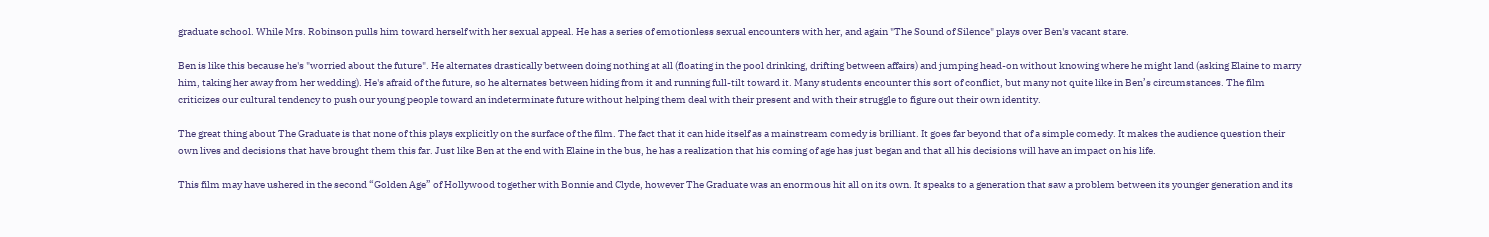graduate school. While Mrs. Robinson pulls him toward herself with her sexual appeal. He has a series of emotionless sexual encounters with her, and again "The Sound of Silence" plays over Ben's vacant stare.

Ben is like this because he's "worried about the future". He alternates drastically between doing nothing at all (floating in the pool drinking, drifting between affairs) and jumping head-on without knowing where he might land (asking Elaine to marry him, taking her away from her wedding). He's afraid of the future, so he alternates between hiding from it and running full-tilt toward it. Many students encounter this sort of conflict, but many not quite like in Ben’s circumstances. The film criticizes our cultural tendency to push our young people toward an indeterminate future without helping them deal with their present and with their struggle to figure out their own identity.

The great thing about The Graduate is that none of this plays explicitly on the surface of the film. The fact that it can hide itself as a mainstream comedy is brilliant. It goes far beyond that of a simple comedy. It makes the audience question their own lives and decisions that have brought them this far. Just like Ben at the end with Elaine in the bus, he has a realization that his coming of age has just began and that all his decisions will have an impact on his life.

This film may have ushered in the second “Golden Age” of Hollywood together with Bonnie and Clyde, however The Graduate was an enormous hit all on its own. It speaks to a generation that saw a problem between its younger generation and its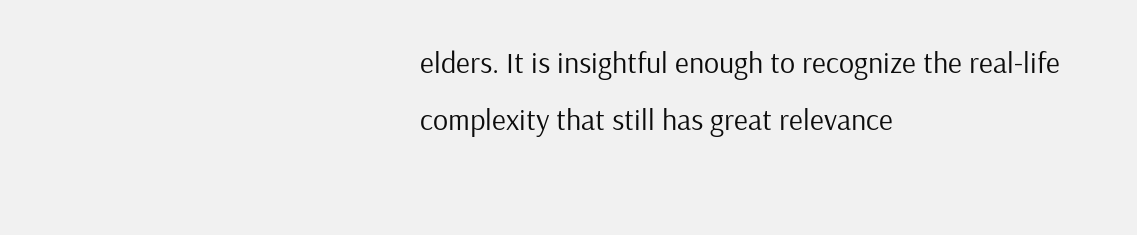elders. It is insightful enough to recognize the real-life complexity that still has great relevance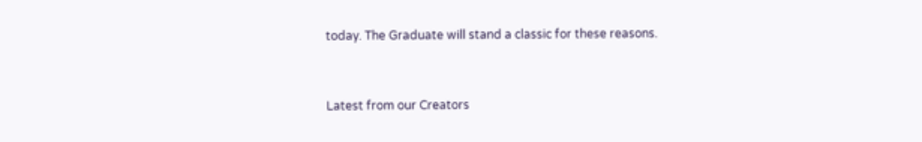today. The Graduate will stand a classic for these reasons.


Latest from our Creators